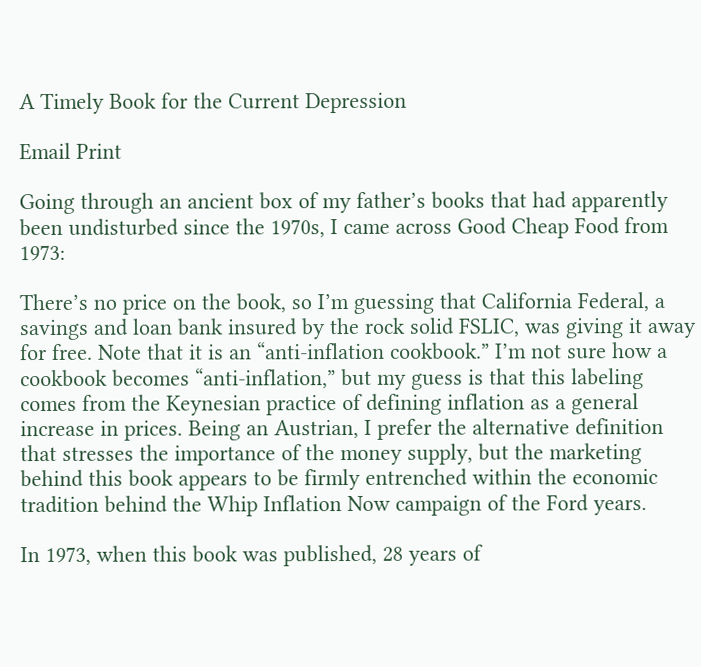A Timely Book for the Current Depression

Email Print

Going through an ancient box of my father’s books that had apparently been undisturbed since the 1970s, I came across Good Cheap Food from 1973:

There’s no price on the book, so I’m guessing that California Federal, a savings and loan bank insured by the rock solid FSLIC, was giving it away for free. Note that it is an “anti-inflation cookbook.” I’m not sure how a cookbook becomes “anti-inflation,” but my guess is that this labeling comes from the Keynesian practice of defining inflation as a general increase in prices. Being an Austrian, I prefer the alternative definition that stresses the importance of the money supply, but the marketing behind this book appears to be firmly entrenched within the economic tradition behind the Whip Inflation Now campaign of the Ford years.

In 1973, when this book was published, 28 years of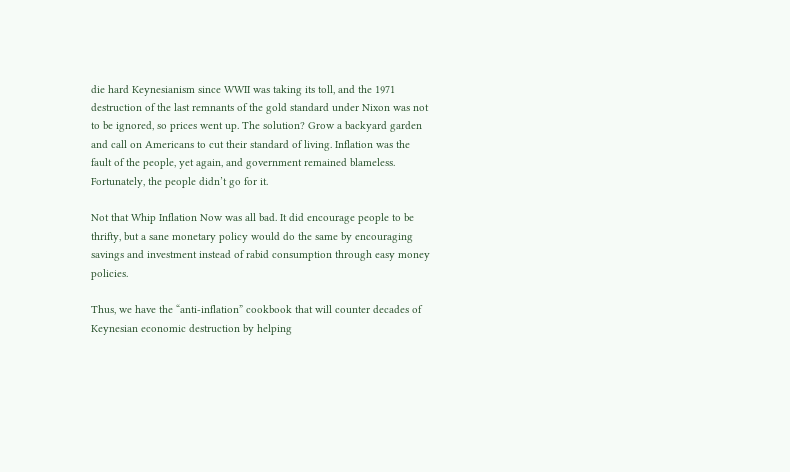die hard Keynesianism since WWII was taking its toll, and the 1971 destruction of the last remnants of the gold standard under Nixon was not to be ignored, so prices went up. The solution? Grow a backyard garden and call on Americans to cut their standard of living. Inflation was the fault of the people, yet again, and government remained blameless. Fortunately, the people didn’t go for it.

Not that Whip Inflation Now was all bad. It did encourage people to be thrifty, but a sane monetary policy would do the same by encouraging savings and investment instead of rabid consumption through easy money policies.

Thus, we have the “anti-inflation” cookbook that will counter decades of Keynesian economic destruction by helping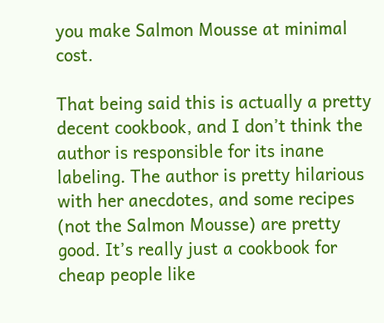you make Salmon Mousse at minimal cost.

That being said this is actually a pretty decent cookbook, and I don’t think the author is responsible for its inane labeling. The author is pretty hilarious with her anecdotes, and some recipes (not the Salmon Mousse) are pretty good. It’s really just a cookbook for cheap people like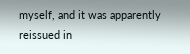myself, and it was apparently reissued in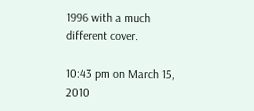1996 with a much different cover.

10:43 pm on March 15, 2010